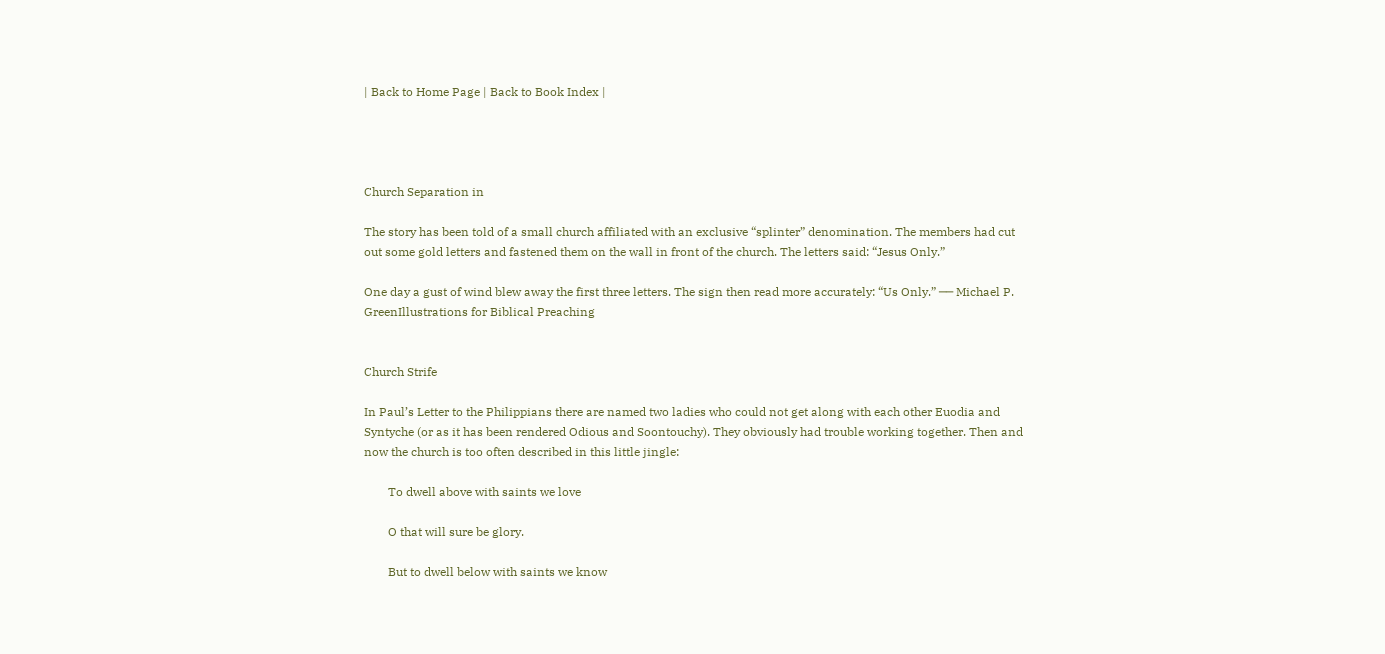| Back to Home Page | Back to Book Index |




Church Separation in

The story has been told of a small church affiliated with an exclusive “splinter” denomination. The members had cut out some gold letters and fastened them on the wall in front of the church. The letters said: “Jesus Only.”

One day a gust of wind blew away the first three letters. The sign then read more accurately: “Us Only.” ── Michael P. GreenIllustrations for Biblical Preaching


Church Strife

In Paul’s Letter to the Philippians there are named two ladies who could not get along with each other Euodia and Syntyche (or as it has been rendered Odious and Soontouchy). They obviously had trouble working together. Then and now the church is too often described in this little jingle:

        To dwell above with saints we love

        O that will sure be glory.

        But to dwell below with saints we know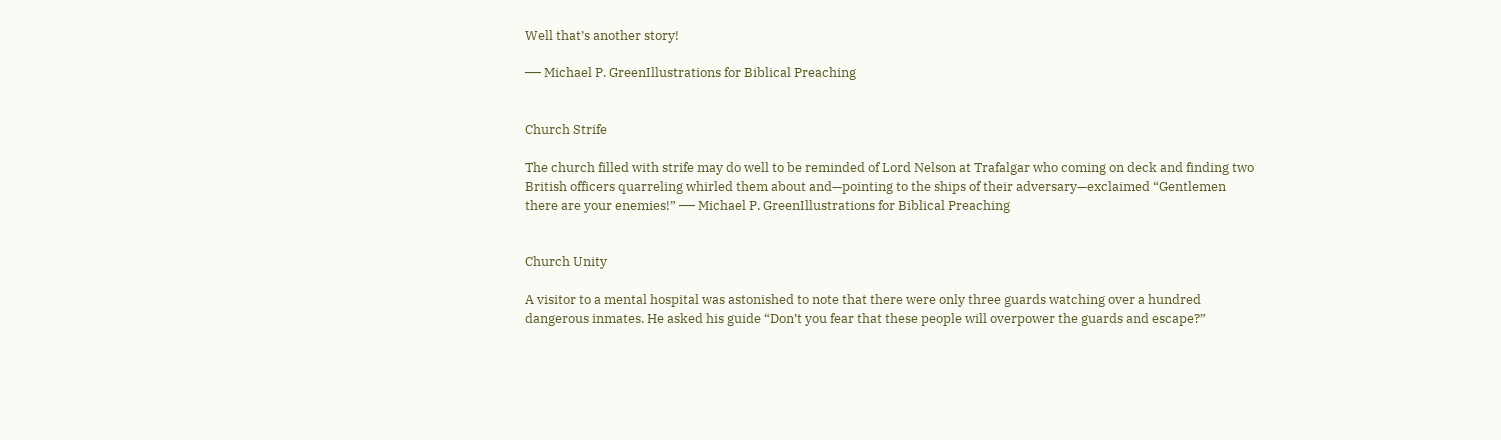Well that’s another story!

── Michael P. GreenIllustrations for Biblical Preaching


Church Strife

The church filled with strife may do well to be reminded of Lord Nelson at Trafalgar who coming on deck and finding two British officers quarreling whirled them about and—pointing to the ships of their adversary—exclaimed “Gentlemen there are your enemies!” ── Michael P. GreenIllustrations for Biblical Preaching


Church Unity

A visitor to a mental hospital was astonished to note that there were only three guards watching over a hundred dangerous inmates. He asked his guide “Don’t you fear that these people will overpower the guards and escape?”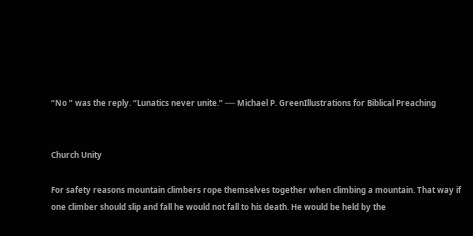“No ” was the reply. “Lunatics never unite.” ── Michael P. GreenIllustrations for Biblical Preaching


Church Unity

For safety reasons mountain climbers rope themselves together when climbing a mountain. That way if one climber should slip and fall he would not fall to his death. He would be held by the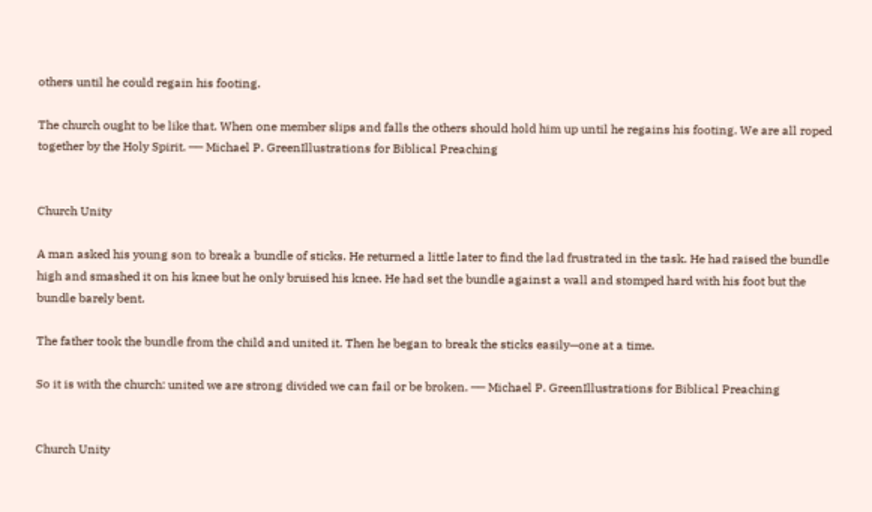others until he could regain his footing.

The church ought to be like that. When one member slips and falls the others should hold him up until he regains his footing. We are all roped together by the Holy Spirit. ── Michael P. GreenIllustrations for Biblical Preaching


Church Unity

A man asked his young son to break a bundle of sticks. He returned a little later to find the lad frustrated in the task. He had raised the bundle high and smashed it on his knee but he only bruised his knee. He had set the bundle against a wall and stomped hard with his foot but the bundle barely bent.

The father took the bundle from the child and united it. Then he began to break the sticks easily—one at a time.

So it is with the church: united we are strong divided we can fail or be broken. ── Michael P. GreenIllustrations for Biblical Preaching


Church Unity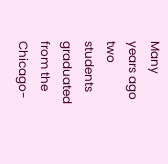Many years ago two students graduated from the Chicago-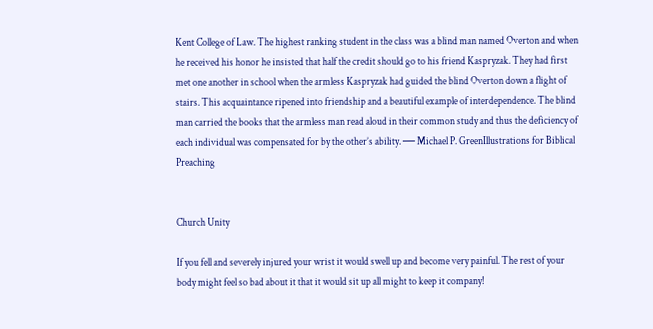Kent College of Law. The highest ranking student in the class was a blind man named Overton and when he received his honor he insisted that half the credit should go to his friend Kaspryzak. They had first met one another in school when the armless Kaspryzak had guided the blind Overton down a flight of stairs. This acquaintance ripened into friendship and a beautiful example of interdependence. The blind man carried the books that the armless man read aloud in their common study and thus the deficiency of each individual was compensated for by the other’s ability. ── Michael P. GreenIllustrations for Biblical Preaching


Church Unity

If you fell and severely injured your wrist it would swell up and become very painful. The rest of your body might feel so bad about it that it would sit up all might to keep it company!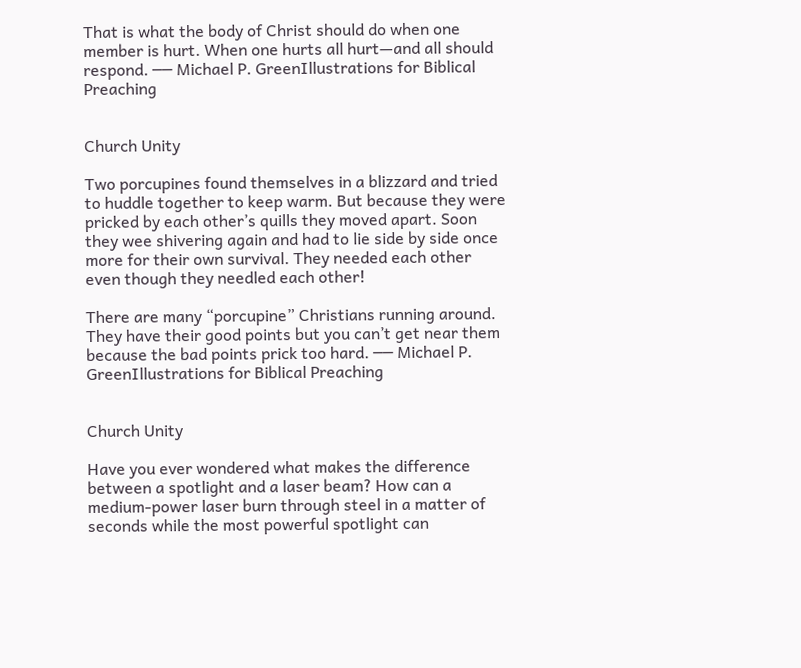That is what the body of Christ should do when one member is hurt. When one hurts all hurt—and all should respond. ── Michael P. GreenIllustrations for Biblical Preaching


Church Unity

Two porcupines found themselves in a blizzard and tried to huddle together to keep warm. But because they were pricked by each other’s quills they moved apart. Soon they wee shivering again and had to lie side by side once more for their own survival. They needed each other even though they needled each other!

There are many “porcupine” Christians running around. They have their good points but you can’t get near them because the bad points prick too hard. ── Michael P. GreenIllustrations for Biblical Preaching


Church Unity

Have you ever wondered what makes the difference between a spotlight and a laser beam? How can a medium-power laser burn through steel in a matter of seconds while the most powerful spotlight can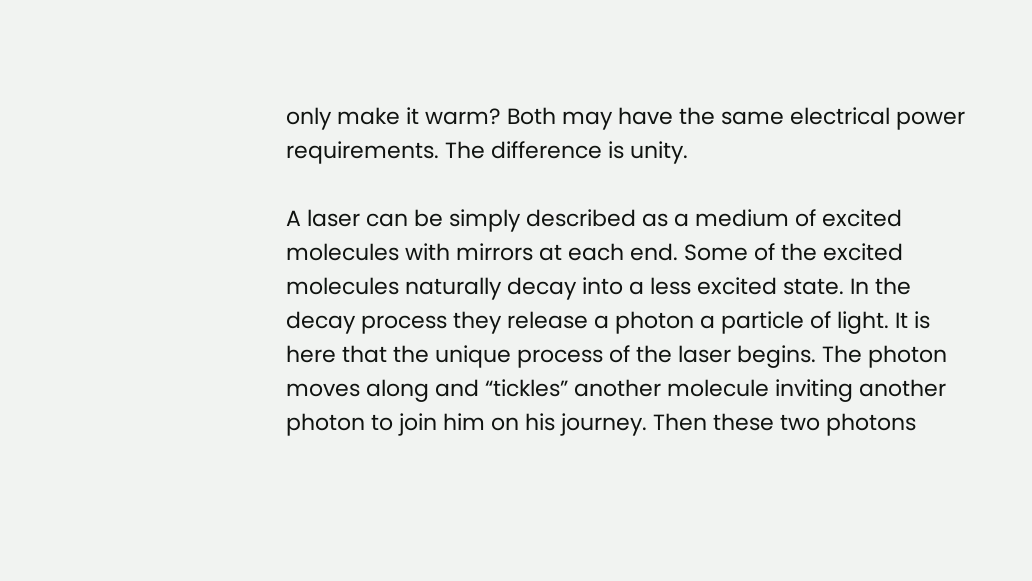only make it warm? Both may have the same electrical power requirements. The difference is unity.

A laser can be simply described as a medium of excited molecules with mirrors at each end. Some of the excited molecules naturally decay into a less excited state. In the decay process they release a photon a particle of light. It is here that the unique process of the laser begins. The photon moves along and “tickles” another molecule inviting another photon to join him on his journey. Then these two photons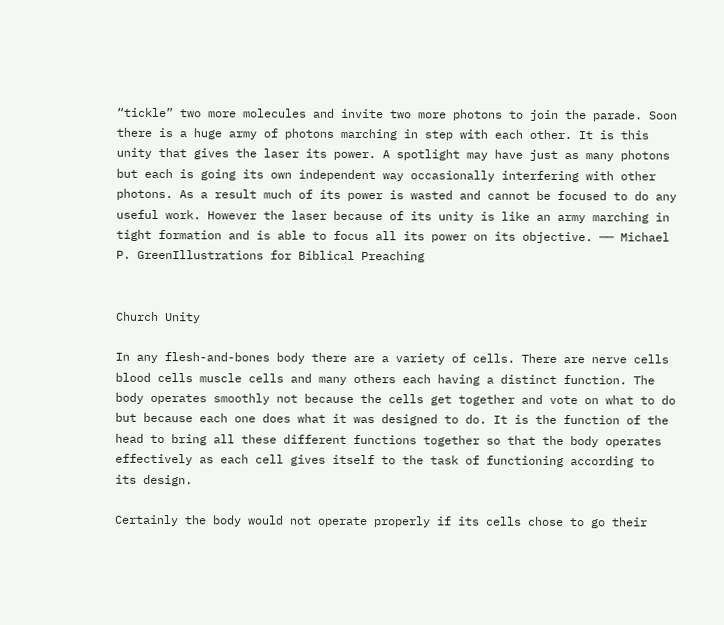“tickle” two more molecules and invite two more photons to join the parade. Soon there is a huge army of photons marching in step with each other. It is this unity that gives the laser its power. A spotlight may have just as many photons but each is going its own independent way occasionally interfering with other photons. As a result much of its power is wasted and cannot be focused to do any useful work. However the laser because of its unity is like an army marching in tight formation and is able to focus all its power on its objective. ── Michael P. GreenIllustrations for Biblical Preaching


Church Unity

In any flesh-and-bones body there are a variety of cells. There are nerve cells blood cells muscle cells and many others each having a distinct function. The body operates smoothly not because the cells get together and vote on what to do but because each one does what it was designed to do. It is the function of the head to bring all these different functions together so that the body operates effectively as each cell gives itself to the task of functioning according to its design.

Certainly the body would not operate properly if its cells chose to go their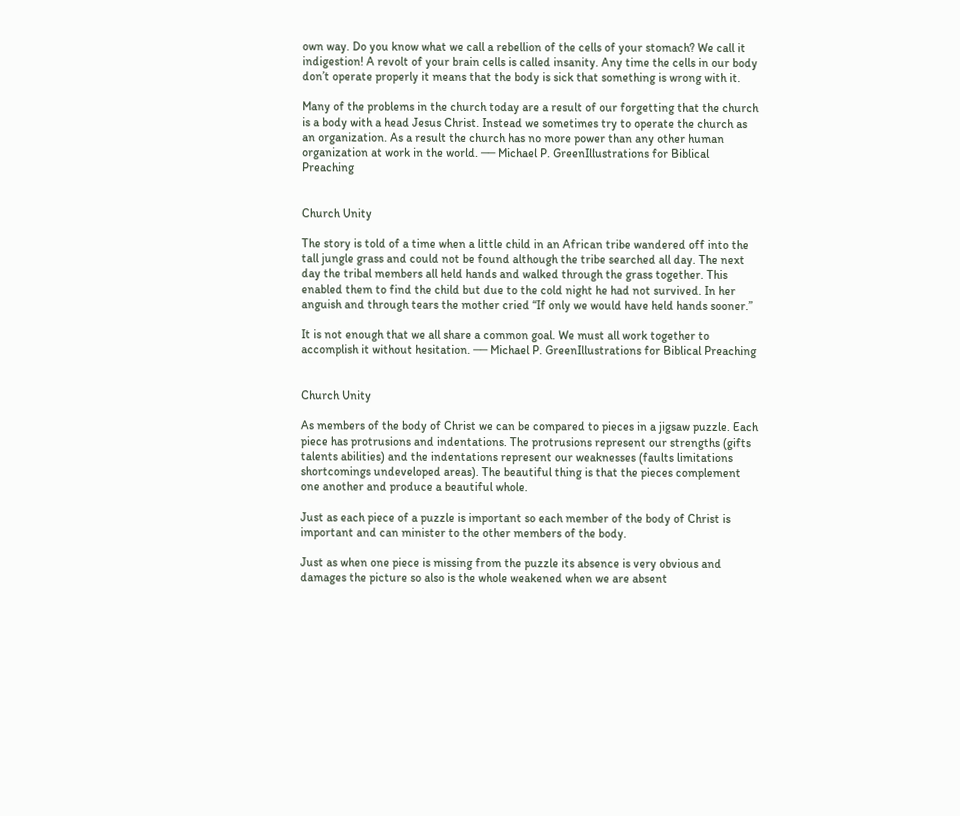own way. Do you know what we call a rebellion of the cells of your stomach? We call it indigestion! A revolt of your brain cells is called insanity. Any time the cells in our body don’t operate properly it means that the body is sick that something is wrong with it.

Many of the problems in the church today are a result of our forgetting that the church is a body with a head Jesus Christ. Instead we sometimes try to operate the church as an organization. As a result the church has no more power than any other human organization at work in the world. ── Michael P. GreenIllustrations for Biblical Preaching


Church Unity

The story is told of a time when a little child in an African tribe wandered off into the tall jungle grass and could not be found although the tribe searched all day. The next day the tribal members all held hands and walked through the grass together. This enabled them to find the child but due to the cold night he had not survived. In her anguish and through tears the mother cried “If only we would have held hands sooner.”

It is not enough that we all share a common goal. We must all work together to accomplish it without hesitation. ── Michael P. GreenIllustrations for Biblical Preaching


Church Unity

As members of the body of Christ we can be compared to pieces in a jigsaw puzzle. Each piece has protrusions and indentations. The protrusions represent our strengths (gifts talents abilities) and the indentations represent our weaknesses (faults limitations shortcomings undeveloped areas). The beautiful thing is that the pieces complement one another and produce a beautiful whole.

Just as each piece of a puzzle is important so each member of the body of Christ is important and can minister to the other members of the body.

Just as when one piece is missing from the puzzle its absence is very obvious and damages the picture so also is the whole weakened when we are absent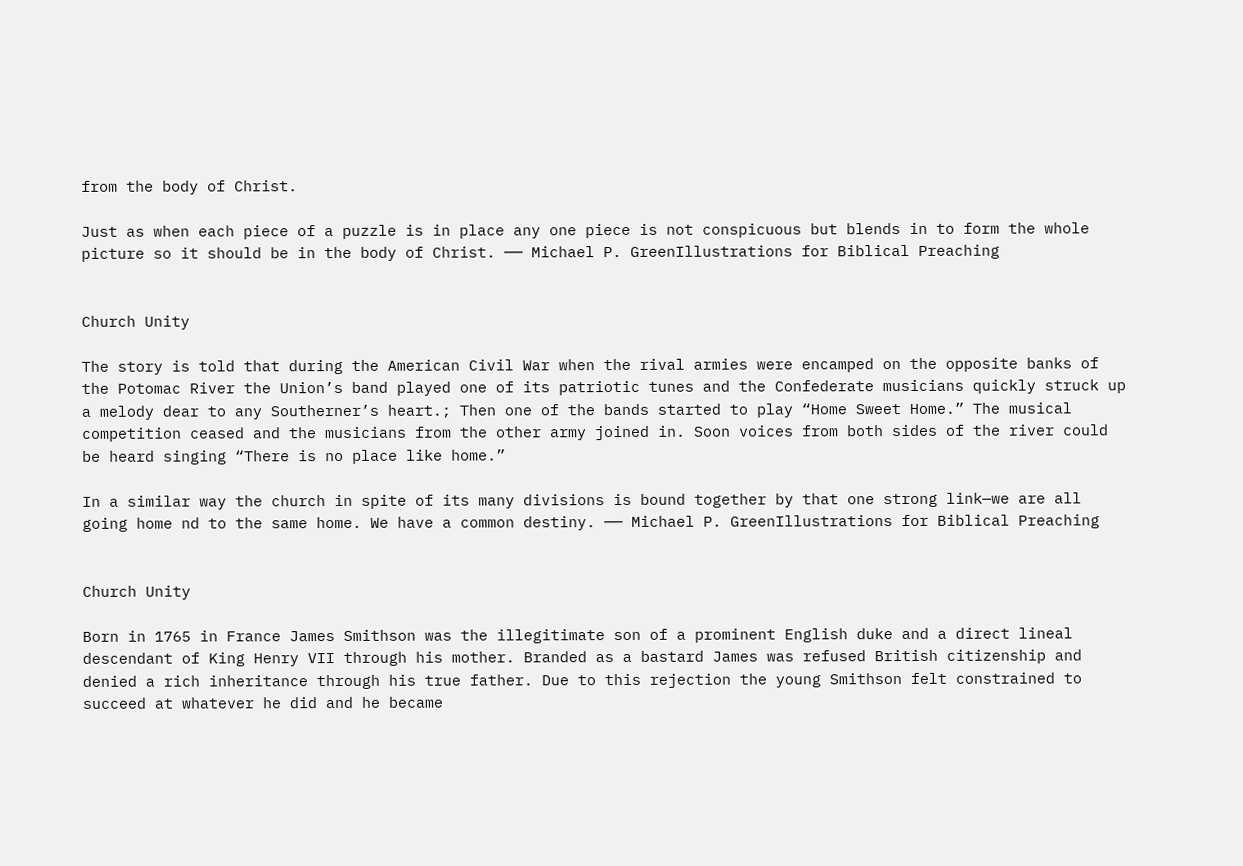from the body of Christ.

Just as when each piece of a puzzle is in place any one piece is not conspicuous but blends in to form the whole picture so it should be in the body of Christ. ── Michael P. GreenIllustrations for Biblical Preaching


Church Unity

The story is told that during the American Civil War when the rival armies were encamped on the opposite banks of the Potomac River the Union’s band played one of its patriotic tunes and the Confederate musicians quickly struck up a melody dear to any Southerner’s heart.; Then one of the bands started to play “Home Sweet Home.” The musical competition ceased and the musicians from the other army joined in. Soon voices from both sides of the river could be heard singing “There is no place like home.”

In a similar way the church in spite of its many divisions is bound together by that one strong link—we are all going home nd to the same home. We have a common destiny. ── Michael P. GreenIllustrations for Biblical Preaching


Church Unity

Born in 1765 in France James Smithson was the illegitimate son of a prominent English duke and a direct lineal descendant of King Henry VII through his mother. Branded as a bastard James was refused British citizenship and denied a rich inheritance through his true father. Due to this rejection the young Smithson felt constrained to succeed at whatever he did and he became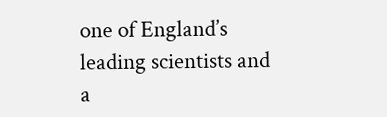one of England’s leading scientists and a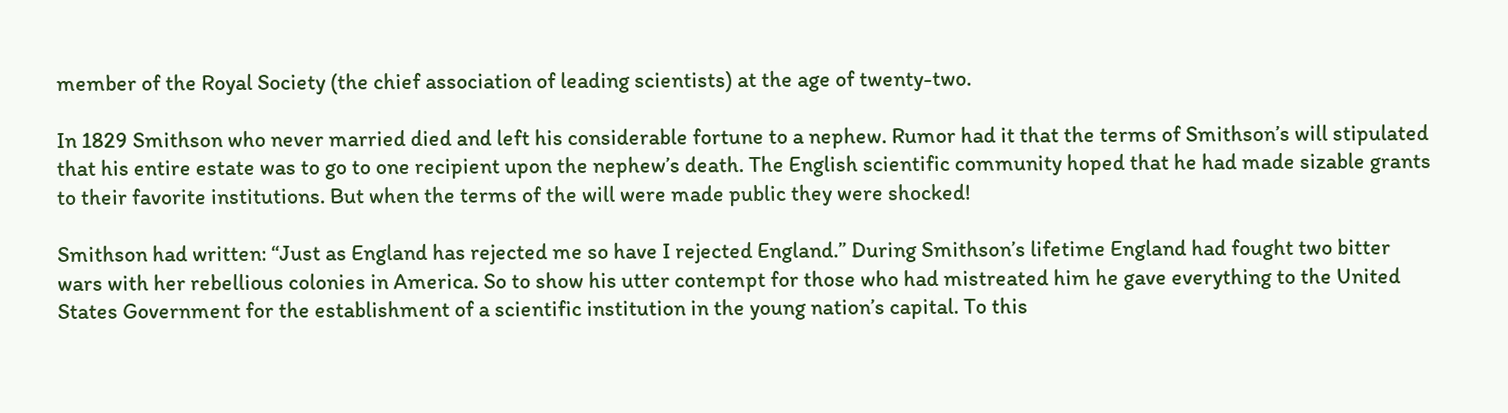member of the Royal Society (the chief association of leading scientists) at the age of twenty-two.

In 1829 Smithson who never married died and left his considerable fortune to a nephew. Rumor had it that the terms of Smithson’s will stipulated that his entire estate was to go to one recipient upon the nephew’s death. The English scientific community hoped that he had made sizable grants to their favorite institutions. But when the terms of the will were made public they were shocked!

Smithson had written: “Just as England has rejected me so have I rejected England.” During Smithson’s lifetime England had fought two bitter wars with her rebellious colonies in America. So to show his utter contempt for those who had mistreated him he gave everything to the United States Government for the establishment of a scientific institution in the young nation’s capital. To this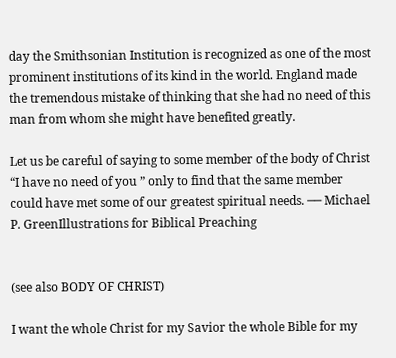day the Smithsonian Institution is recognized as one of the most prominent institutions of its kind in the world. England made the tremendous mistake of thinking that she had no need of this man from whom she might have benefited greatly.

Let us be careful of saying to some member of the body of Christ “I have no need of you ” only to find that the same member could have met some of our greatest spiritual needs. ── Michael P. GreenIllustrations for Biblical Preaching


(see also BODY OF CHRIST)

I want the whole Christ for my Savior the whole Bible for my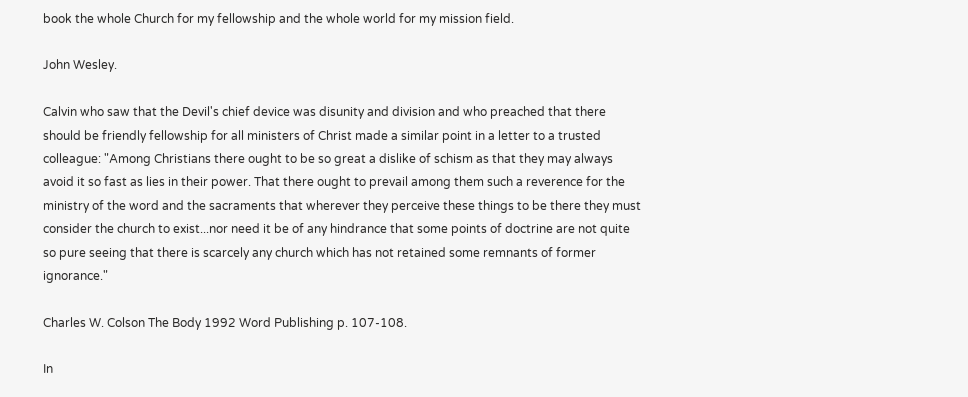book the whole Church for my fellowship and the whole world for my mission field.

John Wesley.

Calvin who saw that the Devil's chief device was disunity and division and who preached that there should be friendly fellowship for all ministers of Christ made a similar point in a letter to a trusted colleague: "Among Christians there ought to be so great a dislike of schism as that they may always avoid it so fast as lies in their power. That there ought to prevail among them such a reverence for the ministry of the word and the sacraments that wherever they perceive these things to be there they must consider the church to exist...nor need it be of any hindrance that some points of doctrine are not quite so pure seeing that there is scarcely any church which has not retained some remnants of former ignorance."

Charles W. Colson The Body 1992 Word Publishing p. 107-108.

In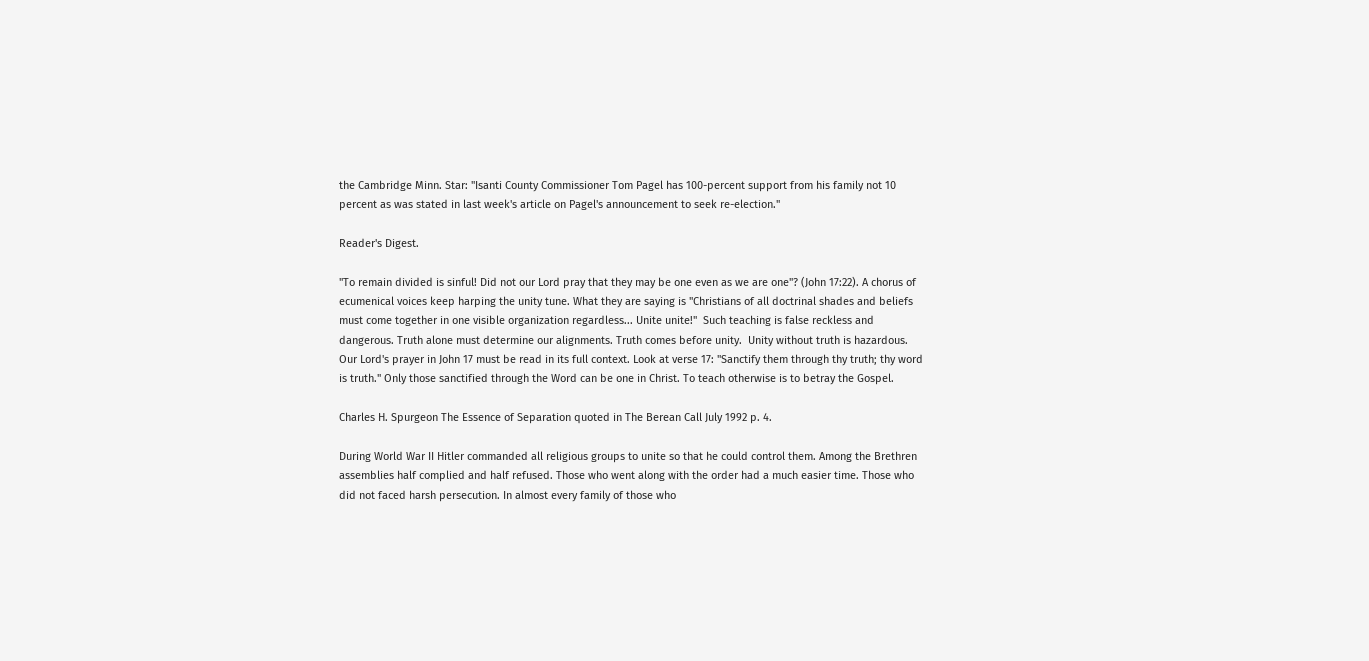the Cambridge Minn. Star: "Isanti County Commissioner Tom Pagel has 100-percent support from his family not 10 percent as was stated in last week's article on Pagel's announcement to seek re-election."

Reader's Digest.

"To remain divided is sinful! Did not our Lord pray that they may be one even as we are one"? (John 17:22). A chorus of ecumenical voices keep harping the unity tune. What they are saying is "Christians of all doctrinal shades and beliefs must come together in one visible organization regardless... Unite unite!"  Such teaching is false reckless and dangerous. Truth alone must determine our alignments. Truth comes before unity.  Unity without truth is hazardous. Our Lord's prayer in John 17 must be read in its full context. Look at verse 17: "Sanctify them through thy truth; thy word is truth." Only those sanctified through the Word can be one in Christ. To teach otherwise is to betray the Gospel.

Charles H. Spurgeon The Essence of Separation quoted in The Berean Call July 1992 p. 4.

During World War II Hitler commanded all religious groups to unite so that he could control them. Among the Brethren assemblies half complied and half refused. Those who went along with the order had a much easier time. Those who did not faced harsh persecution. In almost every family of those who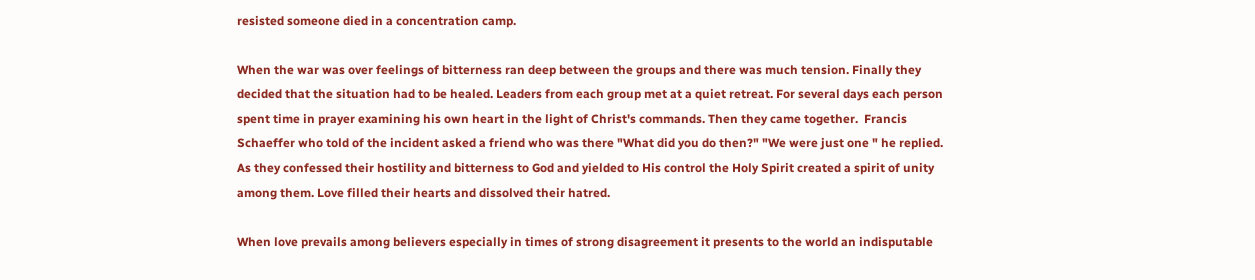resisted someone died in a concentration camp.

When the war was over feelings of bitterness ran deep between the groups and there was much tension. Finally they decided that the situation had to be healed. Leaders from each group met at a quiet retreat. For several days each person spent time in prayer examining his own heart in the light of Christ's commands. Then they came together.  Francis Schaeffer who told of the incident asked a friend who was there "What did you do then?" "We were just one " he replied. As they confessed their hostility and bitterness to God and yielded to His control the Holy Spirit created a spirit of unity among them. Love filled their hearts and dissolved their hatred.

When love prevails among believers especially in times of strong disagreement it presents to the world an indisputable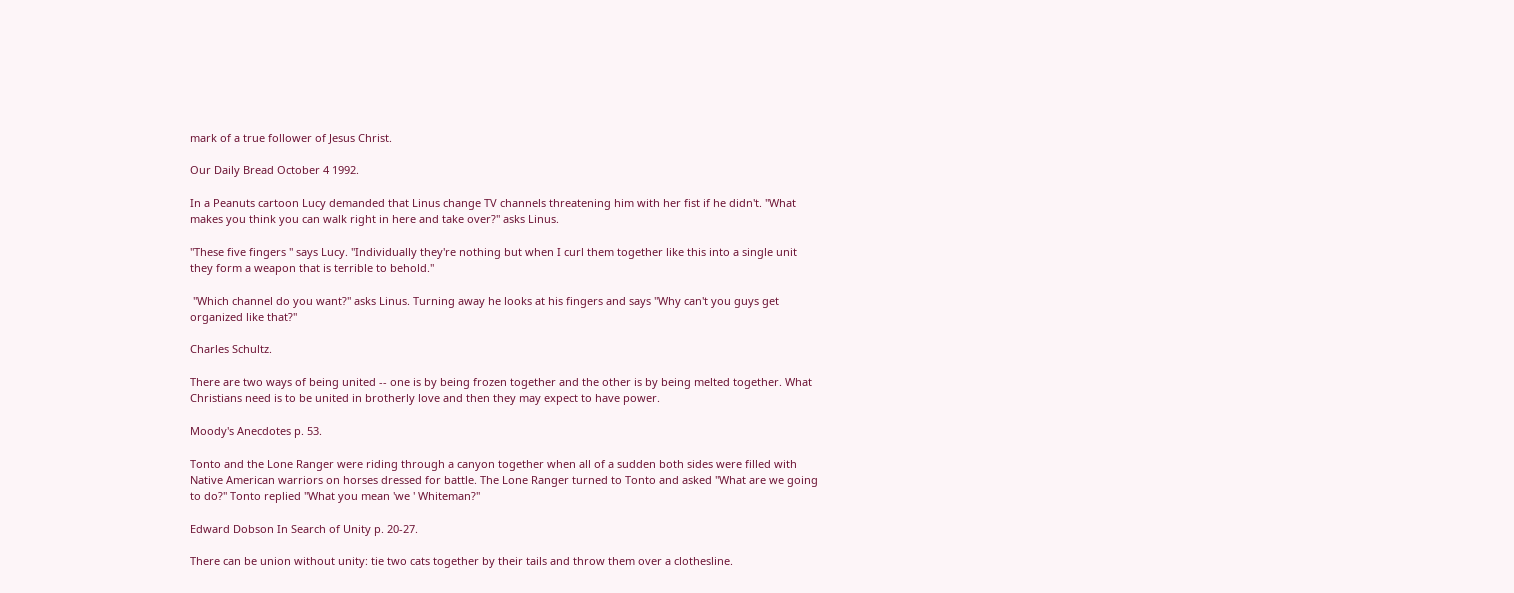mark of a true follower of Jesus Christ.

Our Daily Bread October 4 1992.

In a Peanuts cartoon Lucy demanded that Linus change TV channels threatening him with her fist if he didn't. "What makes you think you can walk right in here and take over?" asks Linus.

"These five fingers " says Lucy. "Individually they're nothing but when I curl them together like this into a single unit they form a weapon that is terrible to behold."

 "Which channel do you want?" asks Linus. Turning away he looks at his fingers and says "Why can't you guys get organized like that?"

Charles Schultz.

There are two ways of being united -- one is by being frozen together and the other is by being melted together. What Christians need is to be united in brotherly love and then they may expect to have power.

Moody's Anecdotes p. 53.

Tonto and the Lone Ranger were riding through a canyon together when all of a sudden both sides were filled with Native American warriors on horses dressed for battle. The Lone Ranger turned to Tonto and asked "What are we going to do?" Tonto replied "What you mean 'we ' Whiteman?"

Edward Dobson In Search of Unity p. 20-27.

There can be union without unity: tie two cats together by their tails and throw them over a clothesline.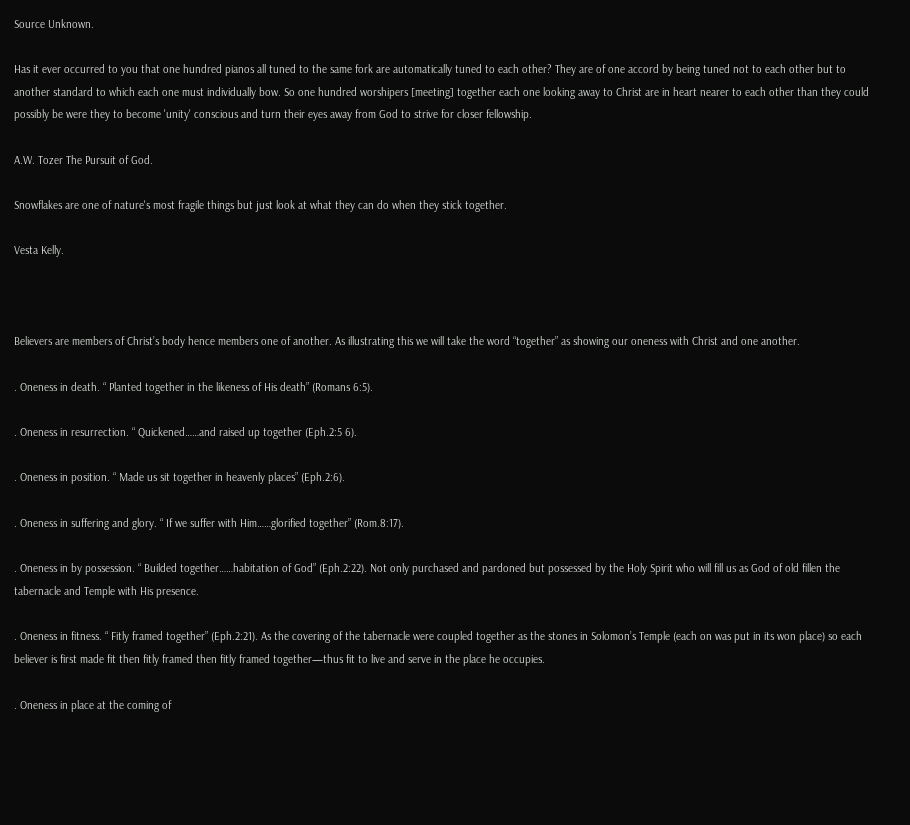Source Unknown.

Has it ever occurred to you that one hundred pianos all tuned to the same fork are automatically tuned to each other? They are of one accord by being tuned not to each other but to another standard to which each one must individually bow. So one hundred worshipers [meeting] together each one looking away to Christ are in heart nearer to each other than they could possibly be were they to become 'unity' conscious and turn their eyes away from God to strive for closer fellowship.

A.W. Tozer The Pursuit of God.

Snowflakes are one of nature's most fragile things but just look at what they can do when they stick together.

Vesta Kelly.



Believers are members of Christ’s body hence members one of another. As illustrating this we will take the word “together” as showing our oneness with Christ and one another.

. Oneness in death. “ Planted together in the likeness of His death” (Romans 6:5).

. Oneness in resurrection. “ Quickened……and raised up together (Eph.2:5 6).

. Oneness in position. “ Made us sit together in heavenly places” (Eph.2:6).

. Oneness in suffering and glory. “ If we suffer with Him……glorified together” (Rom.8:17).

. Oneness in by possession. “ Builded together……habitation of God” (Eph.2:22). Not only purchased and pardoned but possessed by the Holy Spirit who will fill us as God of old fillen the tabernacle and Temple with His presence.

. Oneness in fitness. “ Fitly framed together” (Eph.2:21). As the covering of the tabernacle were coupled together as the stones in Solomon’s Temple (each on was put in its won place) so each believer is first made fit then fitly framed then fitly framed together—thus fit to live and serve in the place he occupies.

. Oneness in place at the coming of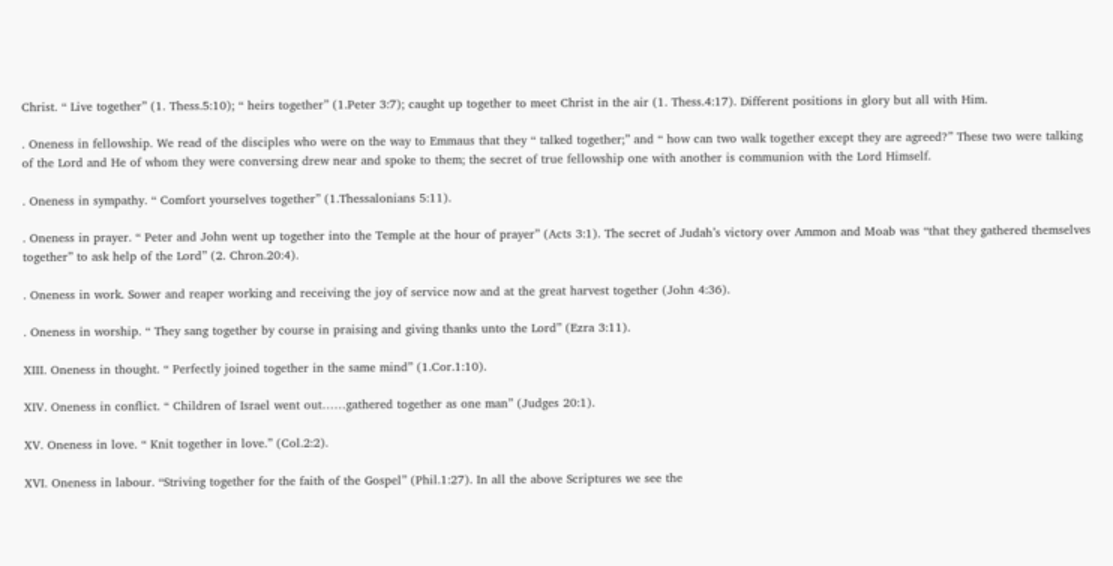Christ. “ Live together” (1. Thess.5:10); “ heirs together” (1.Peter 3:7); caught up together to meet Christ in the air (1. Thess.4:17). Different positions in glory but all with Him.

. Oneness in fellowship. We read of the disciples who were on the way to Emmaus that they “ talked together;” and “ how can two walk together except they are agreed?” These two were talking of the Lord and He of whom they were conversing drew near and spoke to them; the secret of true fellowship one with another is communion with the Lord Himself.

. Oneness in sympathy. “ Comfort yourselves together” (1.Thessalonians 5:11).

. Oneness in prayer. “ Peter and John went up together into the Temple at the hour of prayer” (Acts 3:1). The secret of Judah’s victory over Ammon and Moab was “that they gathered themselves together” to ask help of the Lord” (2. Chron.20:4).

. Oneness in work. Sower and reaper working and receiving the joy of service now and at the great harvest together (John 4:36).

. Oneness in worship. “ They sang together by course in praising and giving thanks unto the Lord” (Ezra 3:11).

XIII. Oneness in thought. “ Perfectly joined together in the same mind” (1.Cor.1:10).

XIV. Oneness in conflict. “ Children of Israel went out……gathered together as one man” (Judges 20:1).

XV. Oneness in love. “ Knit together in love.” (Col.2:2).

XVI. Oneness in labour. “Striving together for the faith of the Gospel” (Phil.1:27). In all the above Scriptures we see the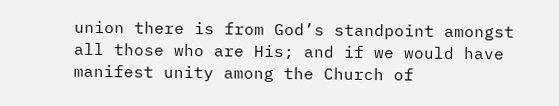union there is from God’s standpoint amongst all those who are His; and if we would have manifest unity among the Church of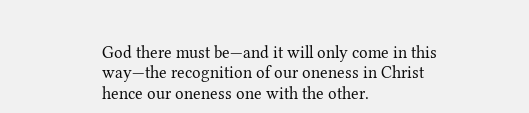God there must be—and it will only come in this way—the recognition of our oneness in Christ hence our oneness one with the other.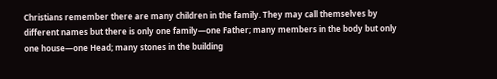Christians remember there are many children in the family. They may call themselves by different names but there is only one family—one Father; many members in the body but only one house—one Head; many stones in the building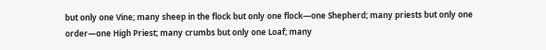but only one Vine; many sheep in the flock but only one flock—one Shepherd; many priests but only one order—one High Priest; many crumbs but only one Loaf; many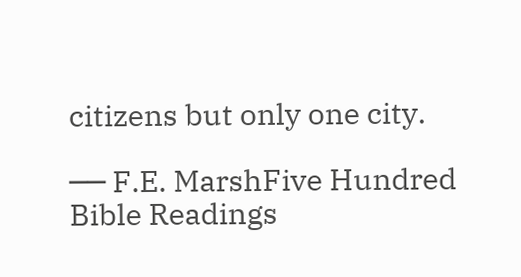citizens but only one city.

── F.E. MarshFive Hundred Bible Readings